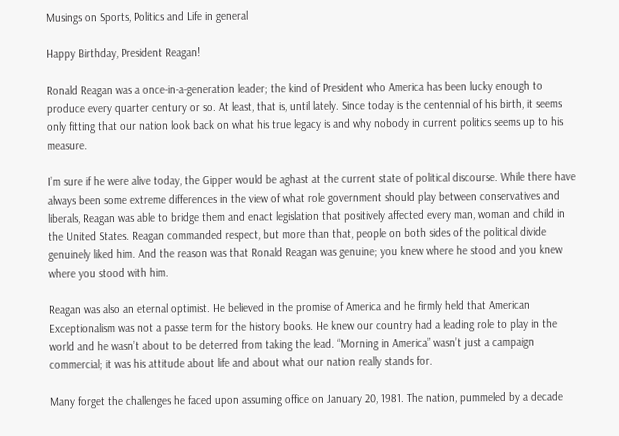Musings on Sports, Politics and Life in general

Happy Birthday, President Reagan!

Ronald Reagan was a once-in-a-generation leader; the kind of President who America has been lucky enough to produce every quarter century or so. At least, that is, until lately. Since today is the centennial of his birth, it seems only fitting that our nation look back on what his true legacy is and why nobody in current politics seems up to his measure.

I’m sure if he were alive today, the Gipper would be aghast at the current state of political discourse. While there have always been some extreme differences in the view of what role government should play between conservatives and liberals, Reagan was able to bridge them and enact legislation that positively affected every man, woman and child in the United States. Reagan commanded respect, but more than that, people on both sides of the political divide genuinely liked him. And the reason was that Ronald Reagan was genuine; you knew where he stood and you knew where you stood with him.

Reagan was also an eternal optimist. He believed in the promise of America and he firmly held that American Exceptionalism was not a passe term for the history books. He knew our country had a leading role to play in the world and he wasn’t about to be deterred from taking the lead. “Morning in America” wasn’t just a campaign commercial; it was his attitude about life and about what our nation really stands for.

Many forget the challenges he faced upon assuming office on January 20, 1981. The nation, pummeled by a decade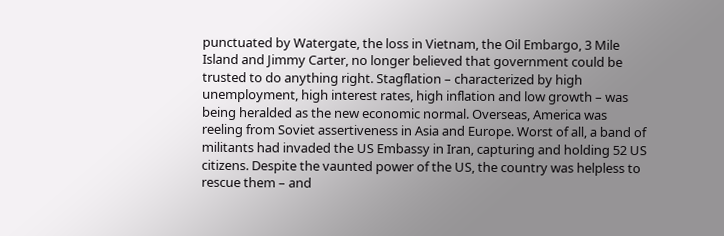punctuated by Watergate, the loss in Vietnam, the Oil Embargo, 3 Mile Island and Jimmy Carter, no longer believed that government could be trusted to do anything right. Stagflation – characterized by high unemployment, high interest rates, high inflation and low growth – was being heralded as the new economic normal. Overseas, America was reeling from Soviet assertiveness in Asia and Europe. Worst of all, a band of militants had invaded the US Embassy in Iran, capturing and holding 52 US citizens. Despite the vaunted power of the US, the country was helpless to rescue them – and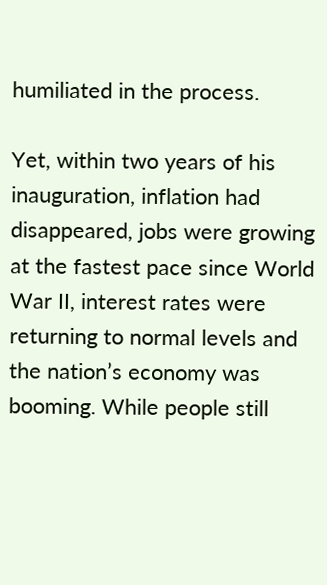humiliated in the process.

Yet, within two years of his inauguration, inflation had disappeared, jobs were growing at the fastest pace since World War II, interest rates were returning to normal levels and the nation’s economy was booming. While people still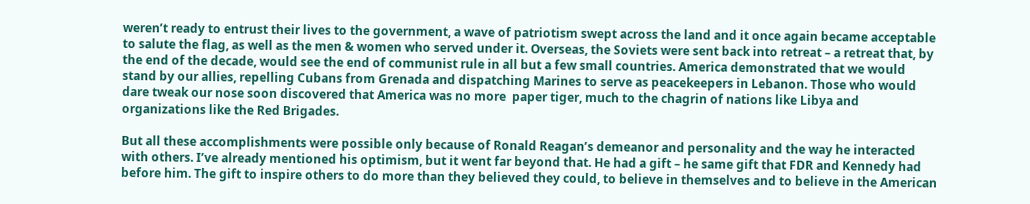weren’t ready to entrust their lives to the government, a wave of patriotism swept across the land and it once again became acceptable to salute the flag, as well as the men & women who served under it. Overseas, the Soviets were sent back into retreat – a retreat that, by the end of the decade, would see the end of communist rule in all but a few small countries. America demonstrated that we would stand by our allies, repelling Cubans from Grenada and dispatching Marines to serve as peacekeepers in Lebanon. Those who would dare tweak our nose soon discovered that America was no more  paper tiger, much to the chagrin of nations like Libya and organizations like the Red Brigades.

But all these accomplishments were possible only because of Ronald Reagan’s demeanor and personality and the way he interacted with others. I’ve already mentioned his optimism, but it went far beyond that. He had a gift – he same gift that FDR and Kennedy had before him. The gift to inspire others to do more than they believed they could, to believe in themselves and to believe in the American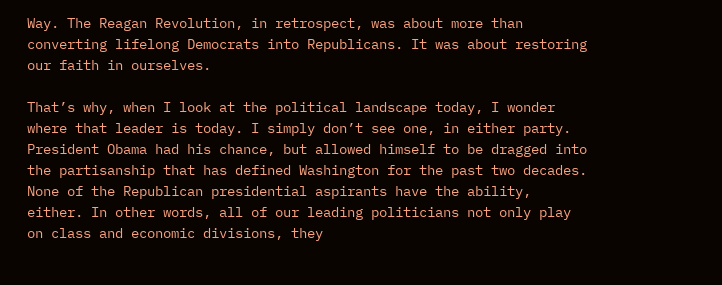Way. The Reagan Revolution, in retrospect, was about more than converting lifelong Democrats into Republicans. It was about restoring our faith in ourselves.

That’s why, when I look at the political landscape today, I wonder where that leader is today. I simply don’t see one, in either party. President Obama had his chance, but allowed himself to be dragged into the partisanship that has defined Washington for the past two decades. None of the Republican presidential aspirants have the ability, either. In other words, all of our leading politicians not only play on class and economic divisions, they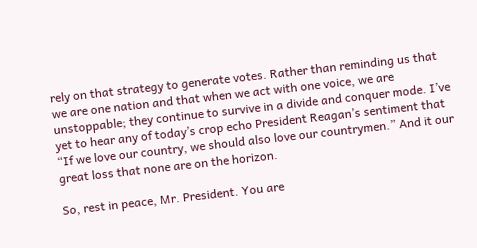rely on that strategy to generate votes. Rather than reminding us that we are one nation and that when we act with one voice, we are unstoppable; they continue to survive in a divide and conquer mode. I’ve yet to hear any of today’s crop echo President Reagan’s sentiment that “If we love our country, we should also love our countrymen.” And it our great loss that none are on the horizon.

So, rest in peace, Mr. President. You are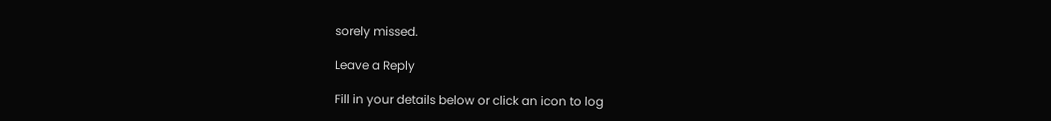sorely missed.

Leave a Reply

Fill in your details below or click an icon to log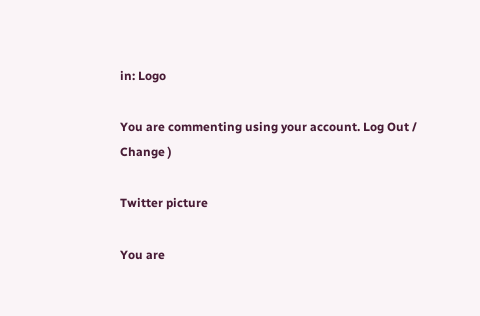in: Logo

You are commenting using your account. Log Out /  Change )

Twitter picture

You are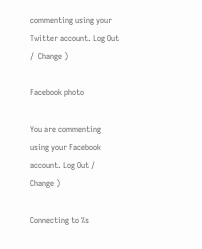commenting using your Twitter account. Log Out /  Change )

Facebook photo

You are commenting using your Facebook account. Log Out /  Change )

Connecting to %s